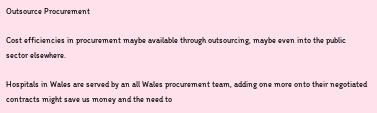Outsource Procurement

Cost efficiencies in procurement maybe available through outsourcing, maybe even into the public sector elsewhere.

Hospitals in Wales are served by an all Wales procurement team, adding one more onto their negotiated contracts might save us money and the need to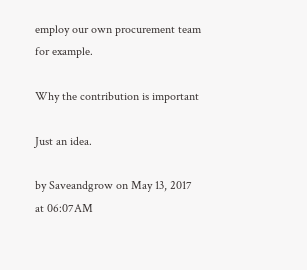employ our own procurement team for example.

Why the contribution is important

Just an idea.

by Saveandgrow on May 13, 2017 at 06:07AM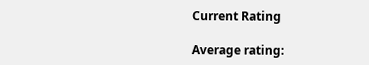Current Rating

Average rating: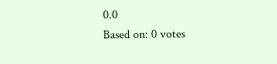0.0
Based on: 0 votes